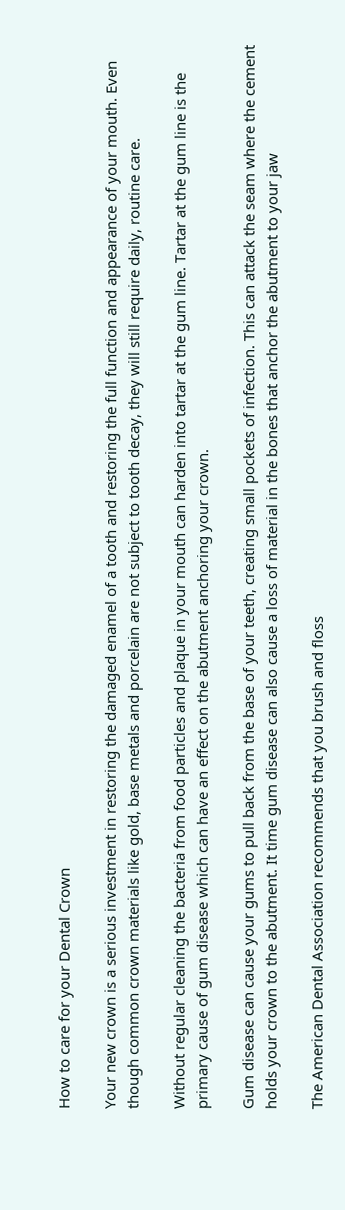How to care for your Dental Crown

Your new crown is a serious investment in restoring the damaged enamel of a tooth and restoring the full function and appearance of your mouth. Even though common crown materials like gold, base metals and porcelain are not subject to tooth decay, they will still require daily, routine care.

Without regular cleaning the bacteria from food particles and plaque in your mouth can harden into tartar at the gum line. Tartar at the gum line is the primary cause of gum disease which can have an effect on the abutment anchoring your crown.

Gum disease can cause your gums to pull back from the base of your teeth, creating small pockets of infection. This can attack the seam where the cement holds your crown to the abutment. It time gum disease can also cause a loss of material in the bones that anchor the abutment to your jaw

The American Dental Association recommends that you brush and floss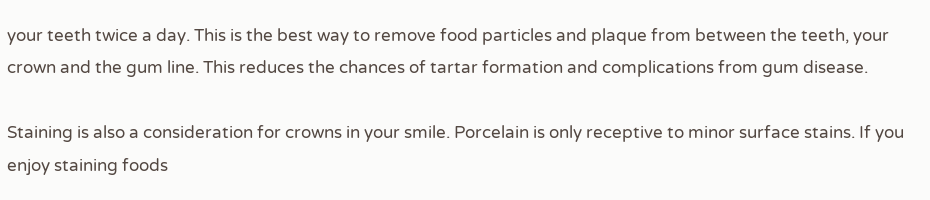your teeth twice a day. This is the best way to remove food particles and plaque from between the teeth, your crown and the gum line. This reduces the chances of tartar formation and complications from gum disease.

Staining is also a consideration for crowns in your smile. Porcelain is only receptive to minor surface stains. If you enjoy staining foods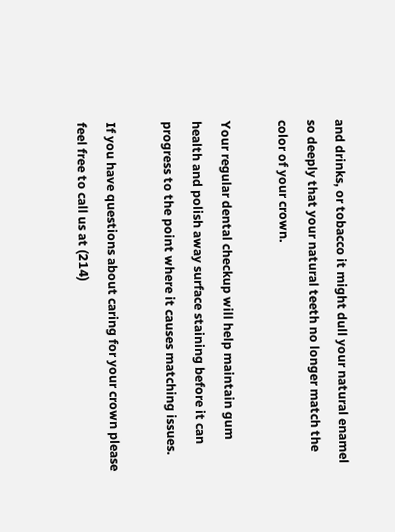and drinks, or tobacco it might dull your natural enamel so deeply that your natural teeth no longer match the color of your crown.

Your regular dental checkup will help maintain gum health and polish away surface staining before it can progress to the point where it causes matching issues.

If you have questions about caring for your crown please feel free to call us at (214)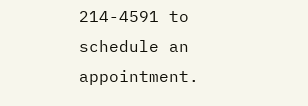214-4591 to schedule an appointment.